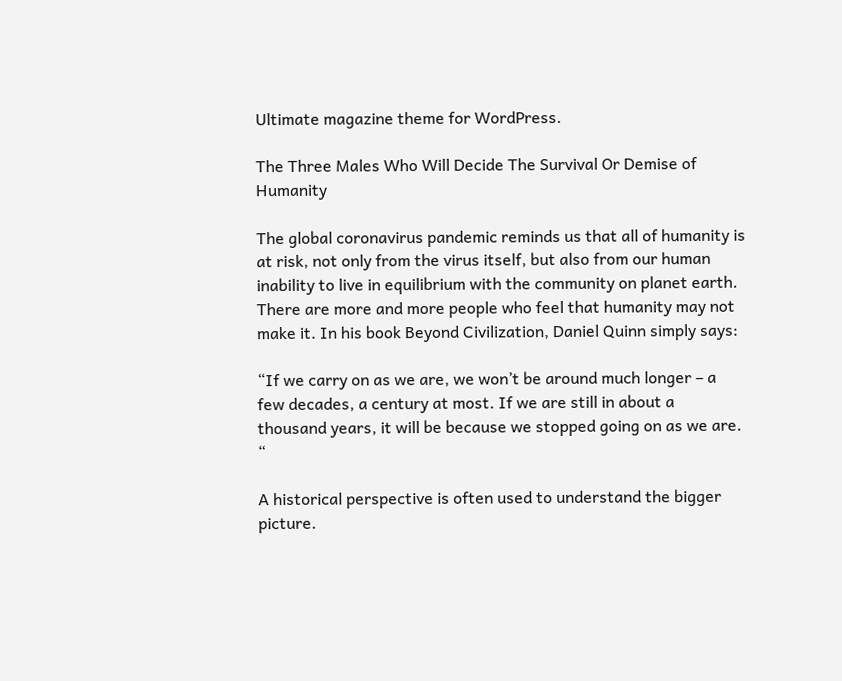Ultimate magazine theme for WordPress.

The Three Males Who Will Decide The Survival Or Demise of Humanity

The global coronavirus pandemic reminds us that all of humanity is at risk, not only from the virus itself, but also from our human inability to live in equilibrium with the community on planet earth. There are more and more people who feel that humanity may not make it. In his book Beyond Civilization, Daniel Quinn simply says:

“If we carry on as we are, we won’t be around much longer – a few decades, a century at most. If we are still in about a thousand years, it will be because we stopped going on as we are. “

A historical perspective is often used to understand the bigger picture.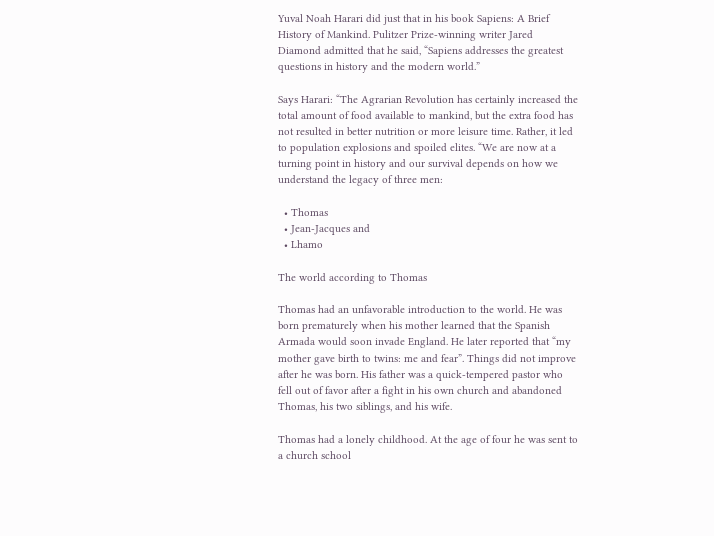Yuval Noah Harari did just that in his book Sapiens: A Brief History of Mankind. Pulitzer Prize-winning writer Jared Diamond admitted that he said, “Sapiens addresses the greatest questions in history and the modern world.”

Says Harari: “The Agrarian Revolution has certainly increased the total amount of food available to mankind, but the extra food has not resulted in better nutrition or more leisure time. Rather, it led to population explosions and spoiled elites. “We are now at a turning point in history and our survival depends on how we understand the legacy of three men:

  • Thomas
  • Jean-Jacques and
  • Lhamo

The world according to Thomas

Thomas had an unfavorable introduction to the world. He was born prematurely when his mother learned that the Spanish Armada would soon invade England. He later reported that “my mother gave birth to twins: me and fear”. Things did not improve after he was born. His father was a quick-tempered pastor who fell out of favor after a fight in his own church and abandoned Thomas, his two siblings, and his wife.

Thomas had a lonely childhood. At the age of four he was sent to a church school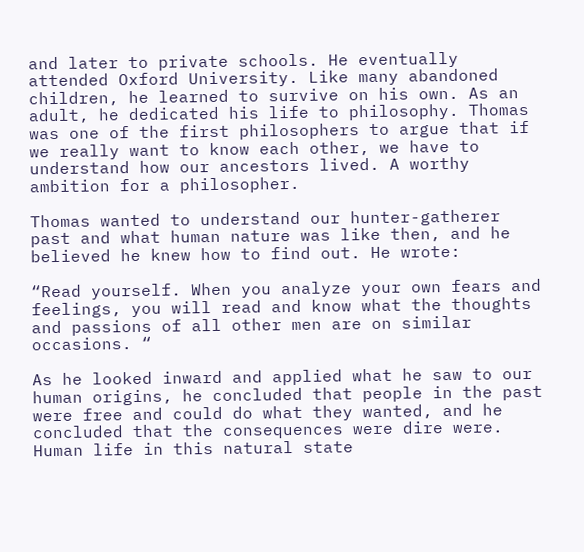and later to private schools. He eventually attended Oxford University. Like many abandoned children, he learned to survive on his own. As an adult, he dedicated his life to philosophy. Thomas was one of the first philosophers to argue that if we really want to know each other, we have to understand how our ancestors lived. A worthy ambition for a philosopher.

Thomas wanted to understand our hunter-gatherer past and what human nature was like then, and he believed he knew how to find out. He wrote:

“Read yourself. When you analyze your own fears and feelings, you will read and know what the thoughts and passions of all other men are on similar occasions. “

As he looked inward and applied what he saw to our human origins, he concluded that people in the past were free and could do what they wanted, and he concluded that the consequences were dire were. Human life in this natural state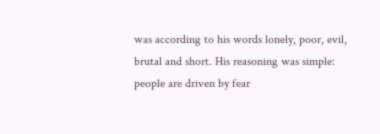was according to his words lonely, poor, evil, brutal and short. His reasoning was simple: people are driven by fear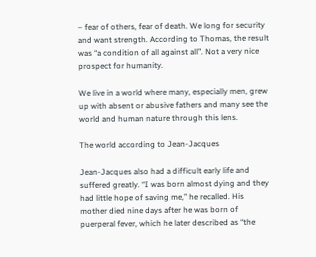– fear of others, fear of death. We long for security and want strength. According to Thomas, the result was “a condition of all against all”. Not a very nice prospect for humanity.

We live in a world where many, especially men, grew up with absent or abusive fathers and many see the world and human nature through this lens.

The world according to Jean-Jacques

Jean-Jacques also had a difficult early life and suffered greatly. “I was born almost dying and they had little hope of saving me,” he recalled. His mother died nine days after he was born of puerperal fever, which he later described as “the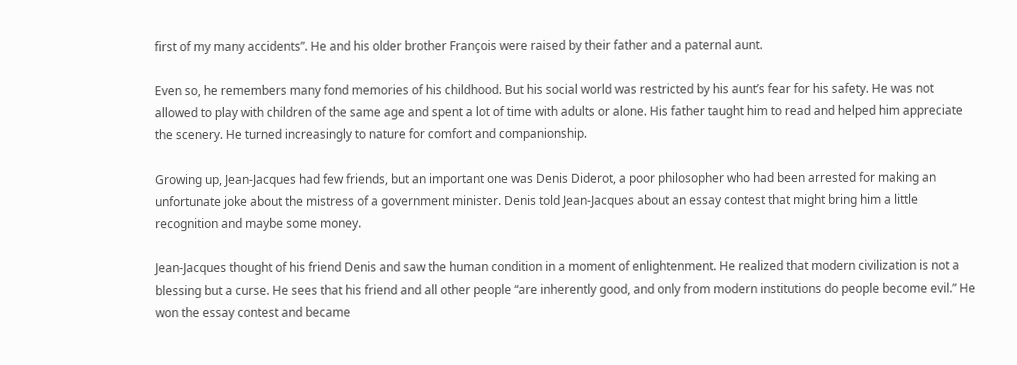first of my many accidents”. He and his older brother François were raised by their father and a paternal aunt.

Even so, he remembers many fond memories of his childhood. But his social world was restricted by his aunt’s fear for his safety. He was not allowed to play with children of the same age and spent a lot of time with adults or alone. His father taught him to read and helped him appreciate the scenery. He turned increasingly to nature for comfort and companionship.

Growing up, Jean-Jacques had few friends, but an important one was Denis Diderot, a poor philosopher who had been arrested for making an unfortunate joke about the mistress of a government minister. Denis told Jean-Jacques about an essay contest that might bring him a little recognition and maybe some money.

Jean-Jacques thought of his friend Denis and saw the human condition in a moment of enlightenment. He realized that modern civilization is not a blessing but a curse. He sees that his friend and all other people “are inherently good, and only from modern institutions do people become evil.” He won the essay contest and became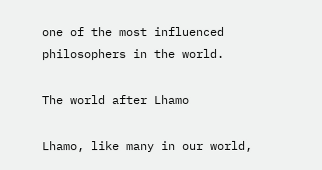one of the most influenced philosophers in the world.

The world after Lhamo

Lhamo, like many in our world,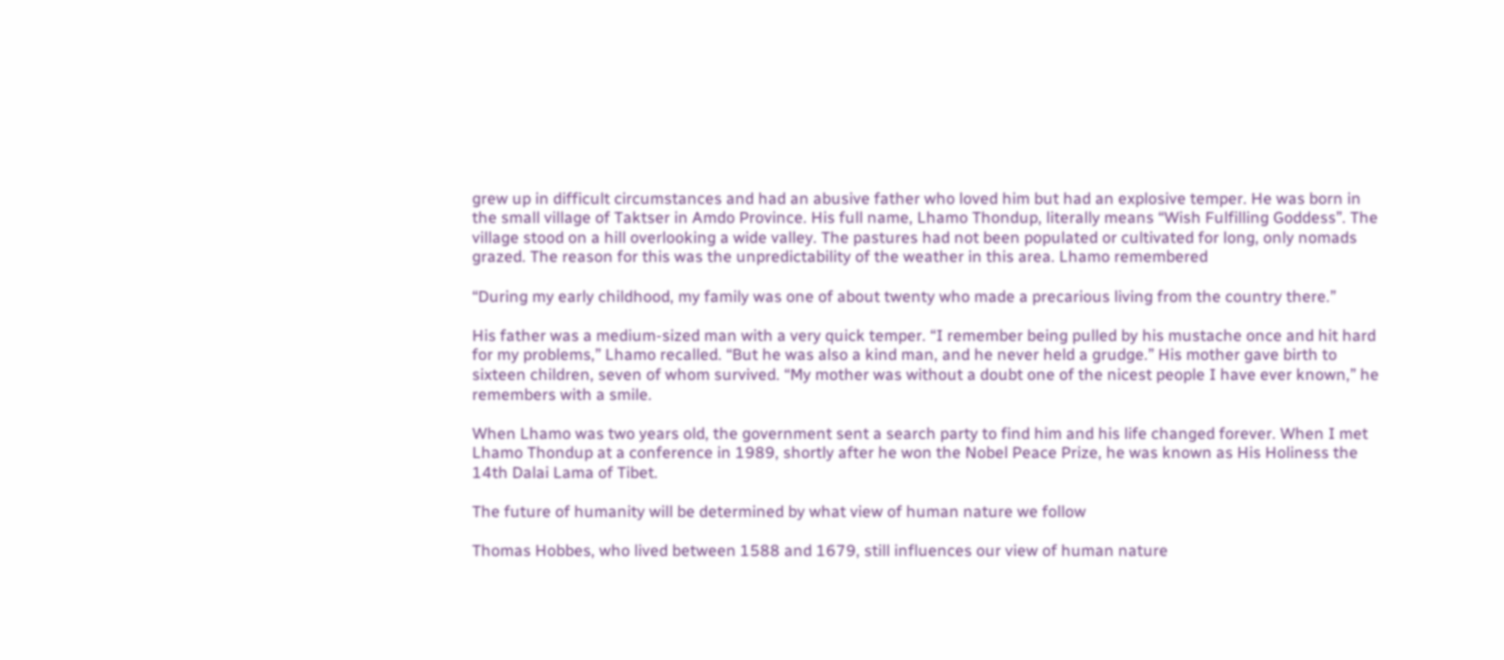grew up in difficult circumstances and had an abusive father who loved him but had an explosive temper. He was born in the small village of Taktser in Amdo Province. His full name, Lhamo Thondup, literally means “Wish Fulfilling Goddess”. The village stood on a hill overlooking a wide valley. The pastures had not been populated or cultivated for long, only nomads grazed. The reason for this was the unpredictability of the weather in this area. Lhamo remembered

“During my early childhood, my family was one of about twenty who made a precarious living from the country there.”

His father was a medium-sized man with a very quick temper. “I remember being pulled by his mustache once and hit hard for my problems,” Lhamo recalled. “But he was also a kind man, and he never held a grudge.” His mother gave birth to sixteen children, seven of whom survived. “My mother was without a doubt one of the nicest people I have ever known,” he remembers with a smile.

When Lhamo was two years old, the government sent a search party to find him and his life changed forever. When I met Lhamo Thondup at a conference in 1989, shortly after he won the Nobel Peace Prize, he was known as His Holiness the 14th Dalai Lama of Tibet.

The future of humanity will be determined by what view of human nature we follow

Thomas Hobbes, who lived between 1588 and 1679, still influences our view of human nature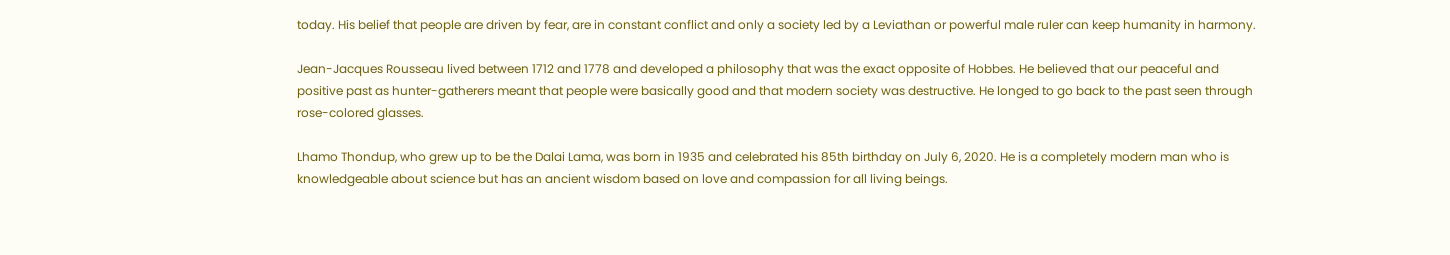today. His belief that people are driven by fear, are in constant conflict and only a society led by a Leviathan or powerful male ruler can keep humanity in harmony.

Jean-Jacques Rousseau lived between 1712 and 1778 and developed a philosophy that was the exact opposite of Hobbes. He believed that our peaceful and positive past as hunter-gatherers meant that people were basically good and that modern society was destructive. He longed to go back to the past seen through rose-colored glasses.

Lhamo Thondup, who grew up to be the Dalai Lama, was born in 1935 and celebrated his 85th birthday on July 6, 2020. He is a completely modern man who is knowledgeable about science but has an ancient wisdom based on love and compassion for all living beings.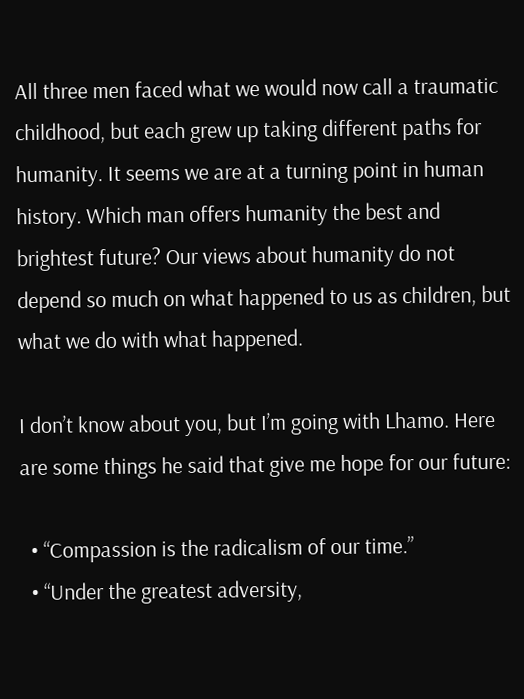All three men faced what we would now call a traumatic childhood, but each grew up taking different paths for humanity. It seems we are at a turning point in human history. Which man offers humanity the best and brightest future? Our views about humanity do not depend so much on what happened to us as children, but what we do with what happened.

I don’t know about you, but I’m going with Lhamo. Here are some things he said that give me hope for our future:

  • “Compassion is the radicalism of our time.”
  • “Under the greatest adversity,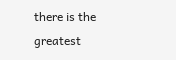there is the greatest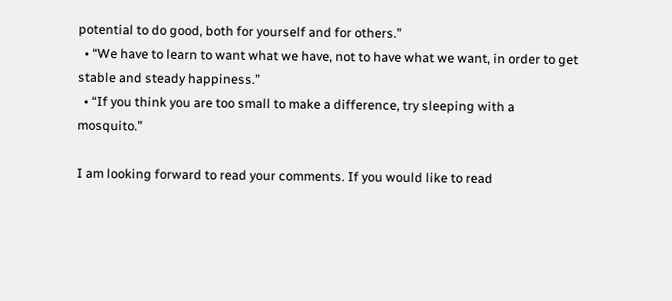potential to do good, both for yourself and for others.”
  • “We have to learn to want what we have, not to have what we want, in order to get stable and steady happiness.”
  • “If you think you are too small to make a difference, try sleeping with a mosquito.”

I am looking forward to read your comments. If you would like to read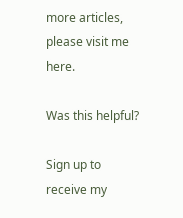more articles, please visit me here.

Was this helpful?

Sign up to receive my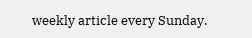weekly article every Sunday.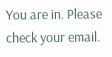You are in. Please check your email.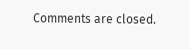Comments are closed.